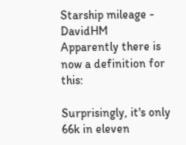Starship mileage - DavidHM
Apparently there is now a definition for this:

Surprisingly, it's only 66k in eleven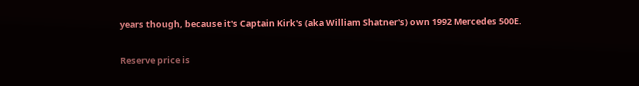years though, because it's Captain Kirk's (aka William Shatner's) own 1992 Mercedes 500E.

Reserve price is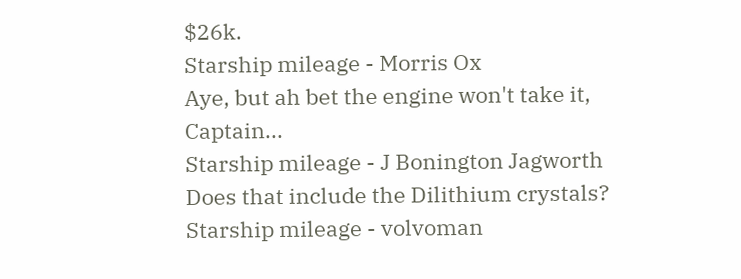$26k.
Starship mileage - Morris Ox
Aye, but ah bet the engine won't take it, Captain...
Starship mileage - J Bonington Jagworth
Does that include the Dilithium crystals?
Starship mileage - volvoman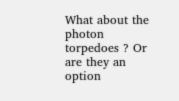What about the photon torpedoes ? Or are they an option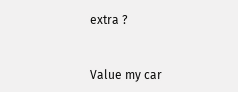extra ?


Value my car